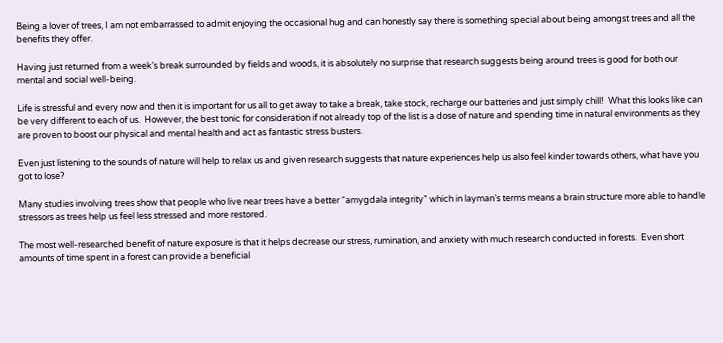Being a lover of trees, I am not embarrassed to admit enjoying the occasional hug and can honestly say there is something special about being amongst trees and all the benefits they offer.

Having just returned from a week’s break surrounded by fields and woods, it is absolutely no surprise that research suggests being around trees is good for both our mental and social well-being.

Life is stressful and every now and then it is important for us all to get away to take a break, take stock, recharge our batteries and just simply chill!  What this looks like can be very different to each of us.  However, the best tonic for consideration if not already top of the list is a dose of nature and spending time in natural environments as they are proven to boost our physical and mental health and act as fantastic stress busters.

Even just listening to the sounds of nature will help to relax us and given research suggests that nature experiences help us also feel kinder towards others, what have you got to lose?

Many studies involving trees show that people who live near trees have a better “amygdala integrity” which in layman’s terms means a brain structure more able to handle stressors as trees help us feel less stressed and more restored.

The most well-researched benefit of nature exposure is that it helps decrease our stress, rumination, and anxiety with much research conducted in forests.  Even short amounts of time spent in a forest can provide a beneficial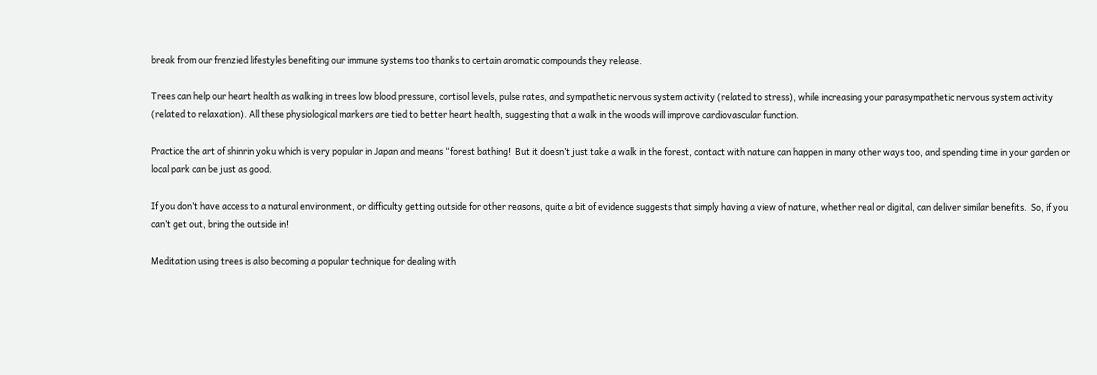break from our frenzied lifestyles benefiting our immune systems too thanks to certain aromatic compounds they release.

Trees can help our heart health as walking in trees low blood pressure, cortisol levels, pulse rates, and sympathetic nervous system activity (related to stress), while increasing your parasympathetic nervous system activity (related to relaxation). All these physiological markers are tied to better heart health, suggesting that a walk in the woods will improve cardiovascular function.

Practice the art of shinrin yoku which is very popular in Japan and means “forest bathing!  But it doesn’t just take a walk in the forest, contact with nature can happen in many other ways too, and spending time in your garden or local park can be just as good.

If you don’t have access to a natural environment, or difficulty getting outside for other reasons, quite a bit of evidence suggests that simply having a view of nature, whether real or digital, can deliver similar benefits.  So, if you can’t get out, bring the outside in!

Meditation using trees is also becoming a popular technique for dealing with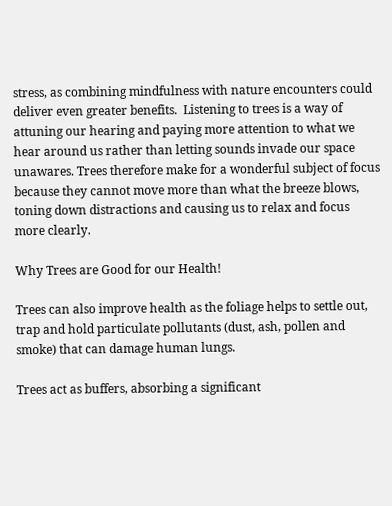stress, as combining mindfulness with nature encounters could deliver even greater benefits.  Listening to trees is a way of attuning our hearing and paying more attention to what we hear around us rather than letting sounds invade our space unawares. Trees therefore make for a wonderful subject of focus because they cannot move more than what the breeze blows, toning down distractions and causing us to relax and focus more clearly.

Why Trees are Good for our Health!

Trees can also improve health as the foliage helps to settle out, trap and hold particulate pollutants (dust, ash, pollen and smoke) that can damage human lungs.

Trees act as buffers, absorbing a significant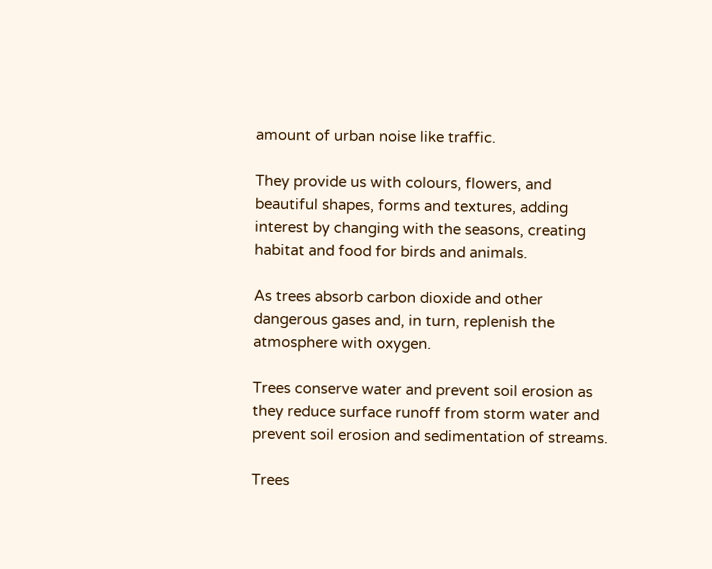amount of urban noise like traffic.

They provide us with colours, flowers, and beautiful shapes, forms and textures, adding interest by changing with the seasons, creating habitat and food for birds and animals.

As trees absorb carbon dioxide and other dangerous gases and, in turn, replenish the atmosphere with oxygen.

Trees conserve water and prevent soil erosion as they reduce surface runoff from storm water and prevent soil erosion and sedimentation of streams.

Trees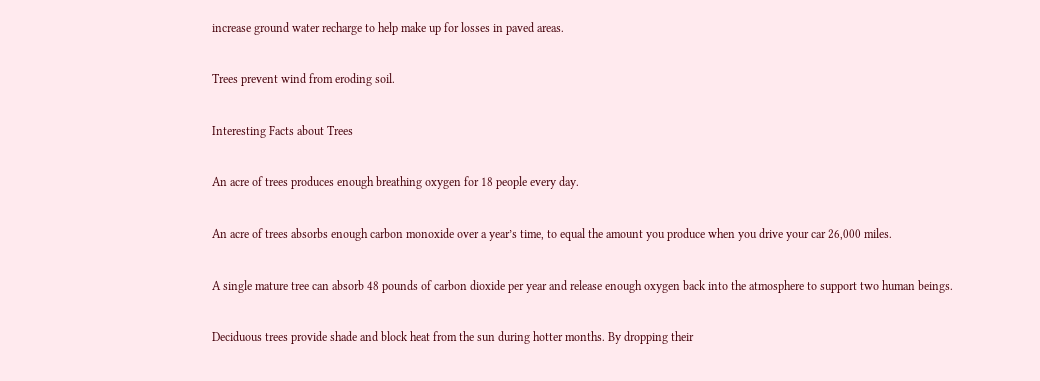increase ground water recharge to help make up for losses in paved areas.

Trees prevent wind from eroding soil.

Interesting Facts about Trees

An acre of trees produces enough breathing oxygen for 18 people every day.

An acre of trees absorbs enough carbon monoxide over a year’s time, to equal the amount you produce when you drive your car 26,000 miles.

A single mature tree can absorb 48 pounds of carbon dioxide per year and release enough oxygen back into the atmosphere to support two human beings.

Deciduous trees provide shade and block heat from the sun during hotter months. By dropping their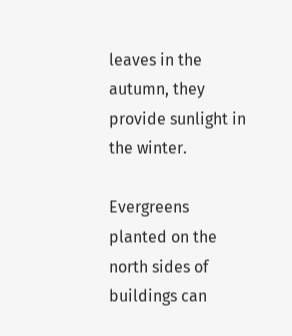leaves in the autumn, they provide sunlight in the winter.

Evergreens planted on the north sides of buildings can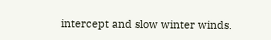intercept and slow winter winds.